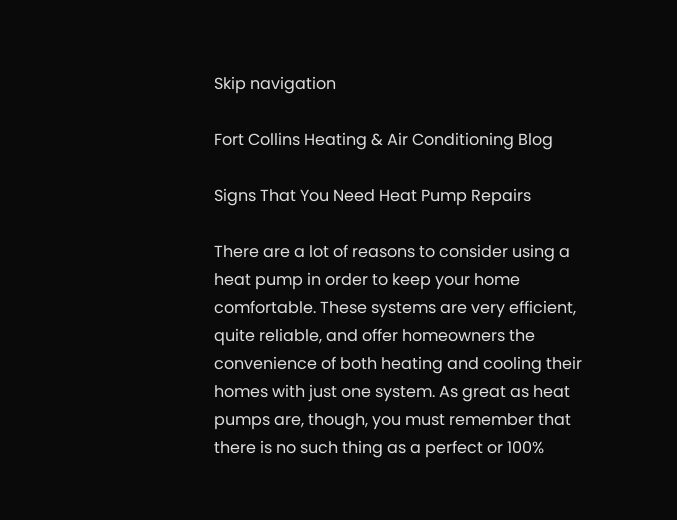Skip navigation

Fort Collins Heating & Air Conditioning Blog

Signs That You Need Heat Pump Repairs

There are a lot of reasons to consider using a heat pump in order to keep your home comfortable. These systems are very efficient, quite reliable, and offer homeowners the convenience of both heating and cooling their homes with just one system. As great as heat pumps are, though, you must remember that there is no such thing as a perfect or 100%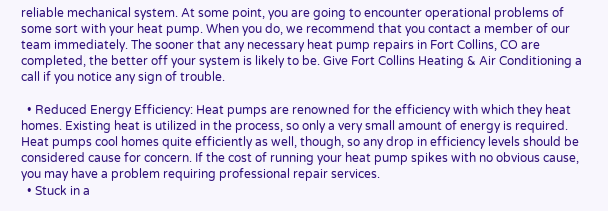reliable mechanical system. At some point, you are going to encounter operational problems of some sort with your heat pump. When you do, we recommend that you contact a member of our team immediately. The sooner that any necessary heat pump repairs in Fort Collins, CO are completed, the better off your system is likely to be. Give Fort Collins Heating & Air Conditioning a call if you notice any sign of trouble.

  • Reduced Energy Efficiency: Heat pumps are renowned for the efficiency with which they heat homes. Existing heat is utilized in the process, so only a very small amount of energy is required. Heat pumps cool homes quite efficiently as well, though, so any drop in efficiency levels should be considered cause for concern. If the cost of running your heat pump spikes with no obvious cause, you may have a problem requiring professional repair services.
  • Stuck in a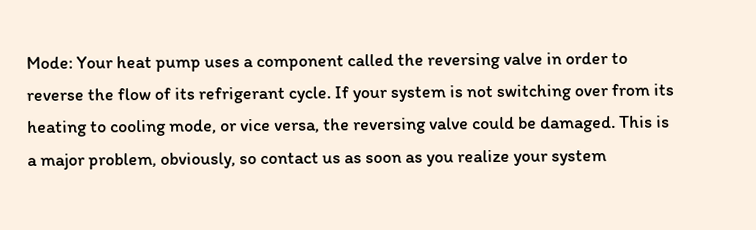Mode: Your heat pump uses a component called the reversing valve in order to reverse the flow of its refrigerant cycle. If your system is not switching over from its heating to cooling mode, or vice versa, the reversing valve could be damaged. This is a major problem, obviously, so contact us as soon as you realize your system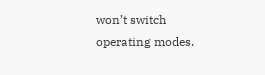won’t switch operating modes.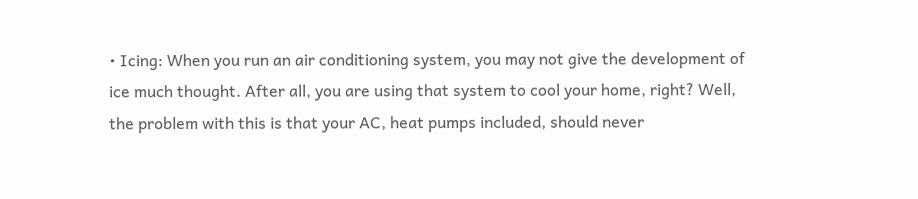• Icing: When you run an air conditioning system, you may not give the development of ice much thought. After all, you are using that system to cool your home, right? Well, the problem with this is that your AC, heat pumps included, should never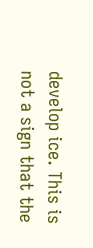develop ice. This is not a sign that the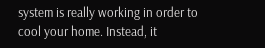system is really working in order to cool your home. Instead, it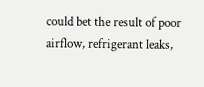could bet the result of poor airflow, refrigerant leaks,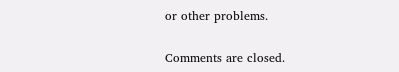or other problems.

Comments are closed.